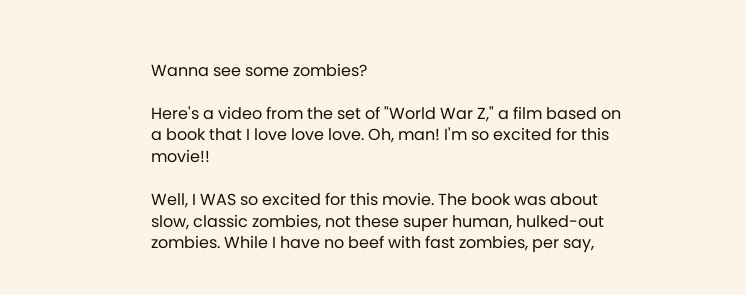Wanna see some zombies?

Here's a video from the set of "World War Z," a film based on a book that I love love love. Oh, man! I'm so excited for this movie!!

Well, I WAS so excited for this movie. The book was about slow, classic zombies, not these super human, hulked-out zombies. While I have no beef with fast zombies, per say,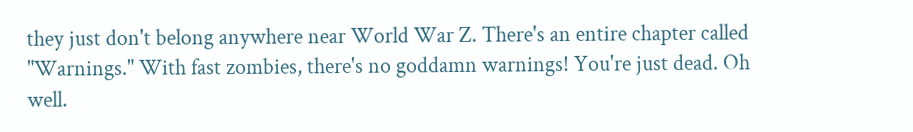they just don't belong anywhere near World War Z. There's an entire chapter called "Warnings." With fast zombies, there's no goddamn warnings! You're just dead. Oh well.